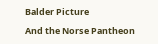Balder Picture

And the Norse Pantheon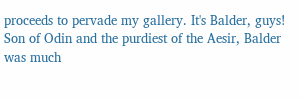proceeds to pervade my gallery. It's Balder, guys! Son of Odin and the purdiest of the Aesir, Balder was much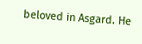beloved in Asgard. He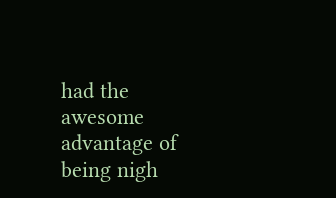had the awesome advantage of being nigh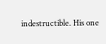indestructible. His one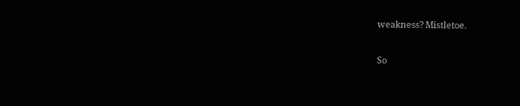weakness? Mistletoe.

So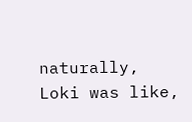naturally, Loki was like,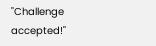"Challenge accepted!"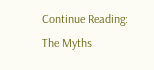Continue Reading:
The Myths